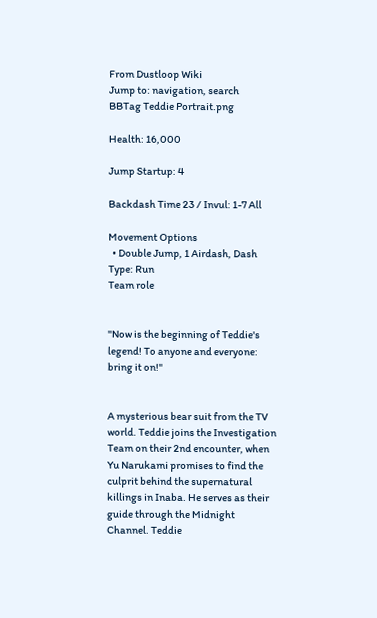From Dustloop Wiki
Jump to: navigation, search
BBTag Teddie Portrait.png

Health: 16,000

Jump Startup: 4

Backdash Time 23 / Invul: 1-7 All

Movement Options
  • Double Jump, 1 Airdash, Dash Type: Run
Team role


"Now is the beginning of Teddie's legend! To anyone and everyone: bring it on!"


A mysterious bear suit from the TV world. Teddie joins the Investigation Team on their 2nd encounter, when Yu Narukami promises to find the culprit behind the supernatural killings in Inaba. He serves as their guide through the Midnight Channel. Teddie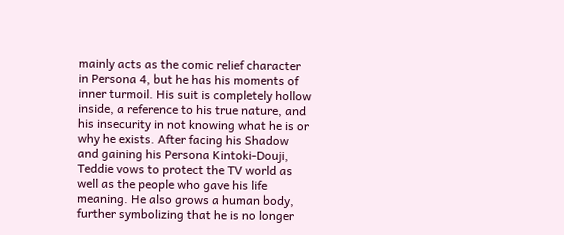mainly acts as the comic relief character in Persona 4, but he has his moments of inner turmoil. His suit is completely hollow inside, a reference to his true nature, and his insecurity in not knowing what he is or why he exists. After facing his Shadow and gaining his Persona Kintoki-Douji, Teddie vows to protect the TV world as well as the people who gave his life meaning. He also grows a human body, further symbolizing that he is no longer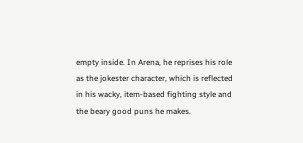empty inside. In Arena, he reprises his role as the jokester character, which is reflected in his wacky, item-based fighting style and the beary good puns he makes.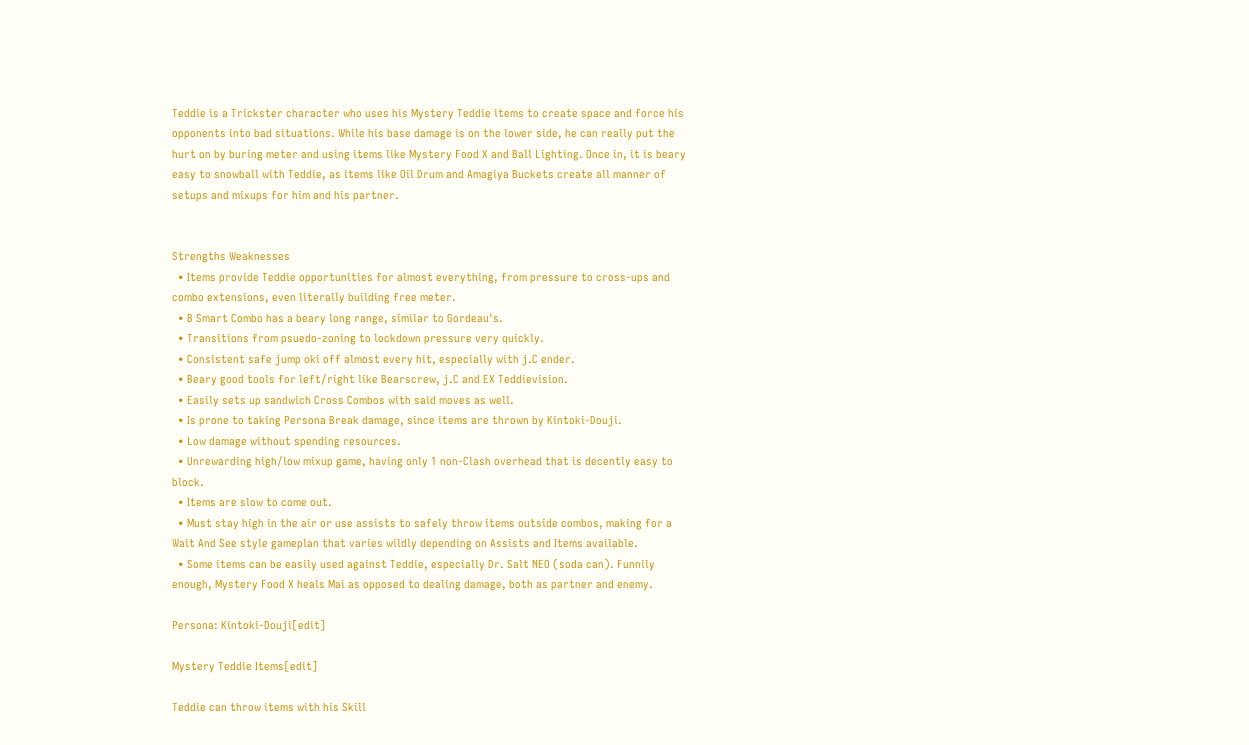Teddie is a Trickster character who uses his Mystery Teddie items to create space and force his opponents into bad situations. While his base damage is on the lower side, he can really put the hurt on by buring meter and using items like Mystery Food X and Ball Lighting. Once in, it is beary easy to snowball with Teddie, as items like Oil Drum and Amagiya Buckets create all manner of setups and mixups for him and his partner.


Strengths Weaknesses
  • Items provide Teddie opportunities for almost everything, from pressure to cross-ups and combo extensions, even literally building free meter.
  • B Smart Combo has a beary long range, similar to Gordeau's.
  • Transitions from psuedo-zoning to lockdown pressure very quickly.
  • Consistent safe jump oki off almost every hit, especially with j.C ender.
  • Beary good tools for left/right like Bearscrew, j.C and EX Teddievision.
  • Easily sets up sandwich Cross Combos with said moves as well.
  • Is prone to taking Persona Break damage, since items are thrown by Kintoki-Douji.
  • Low damage without spending resources.
  • Unrewarding high/low mixup game, having only 1 non-Clash overhead that is decently easy to block.
  • Items are slow to come out.
  • Must stay high in the air or use assists to safely throw items outside combos, making for a Wait And See style gameplan that varies wildly depending on Assists and Items available.
  • Some items can be easily used against Teddie, especially Dr. Salt NEO (soda can). Funnily enough, Mystery Food X heals Mai as opposed to dealing damage, both as partner and enemy.

Persona: Kintoki-Douji[edit]

Mystery Teddie Items[edit]

Teddie can throw items with his Skill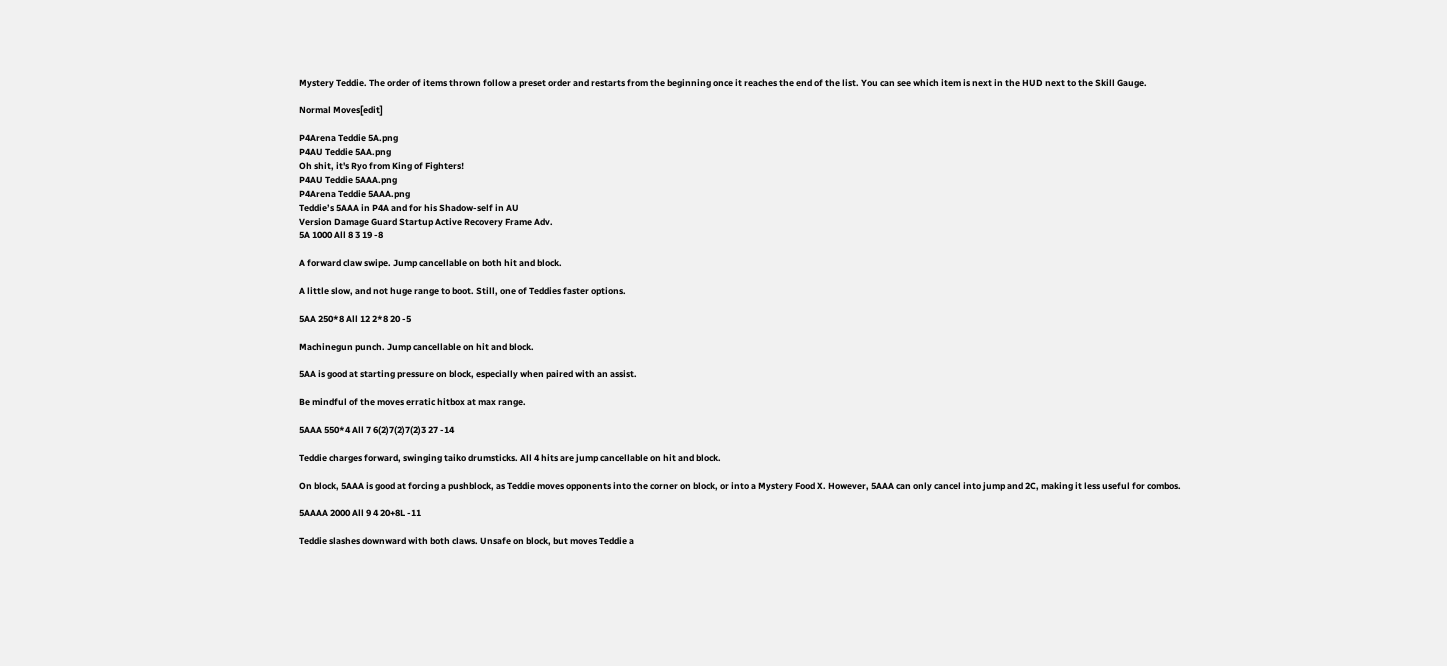Mystery Teddie. The order of items thrown follow a preset order and restarts from the beginning once it reaches the end of the list. You can see which item is next in the HUD next to the Skill Gauge.

Normal Moves[edit]

P4Arena Teddie 5A.png
P4AU Teddie 5AA.png
Oh shit, it's Ryo from King of Fighters!
P4AU Teddie 5AAA.png
P4Arena Teddie 5AAA.png
Teddie’s 5AAA in P4A and for his Shadow-self in AU
Version Damage Guard Startup Active Recovery Frame Adv.
5A 1000 All 8 3 19 -8

A forward claw swipe. Jump cancellable on both hit and block.

A little slow, and not huge range to boot. Still, one of Teddies faster options.

5AA 250*8 All 12 2*8 20 -5

Machinegun punch. Jump cancellable on hit and block.

5AA is good at starting pressure on block, especially when paired with an assist.

Be mindful of the moves erratic hitbox at max range.

5AAA 550*4 All 7 6(2)7(2)7(2)3 27 -14

Teddie charges forward, swinging taiko drumsticks. All 4 hits are jump cancellable on hit and block.

On block, 5AAA is good at forcing a pushblock, as Teddie moves opponents into the corner on block, or into a Mystery Food X. However, 5AAA can only cancel into jump and 2C, making it less useful for combos.

5AAAA 2000 All 9 4 20+8L -11

Teddie slashes downward with both claws. Unsafe on block, but moves Teddie a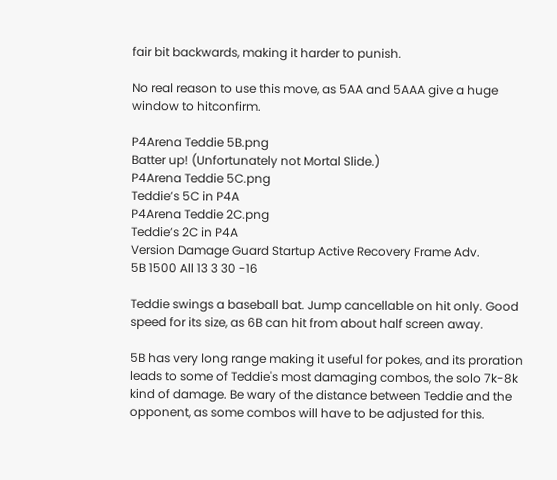fair bit backwards, making it harder to punish.

No real reason to use this move, as 5AA and 5AAA give a huge window to hitconfirm.

P4Arena Teddie 5B.png
Batter up! (Unfortunately not Mortal Slide.)
P4Arena Teddie 5C.png
Teddie’s 5C in P4A
P4Arena Teddie 2C.png
Teddie’s 2C in P4A
Version Damage Guard Startup Active Recovery Frame Adv.
5B 1500 All 13 3 30 -16

Teddie swings a baseball bat. Jump cancellable on hit only. Good speed for its size, as 6B can hit from about half screen away.

5B has very long range making it useful for pokes, and its proration leads to some of Teddie's most damaging combos, the solo 7k-8k kind of damage. Be wary of the distance between Teddie and the opponent, as some combos will have to be adjusted for this.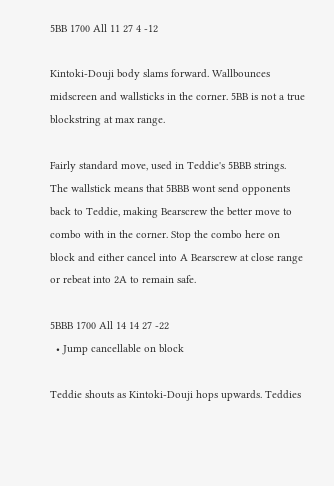5BB 1700 All 11 27 4 -12

Kintoki-Douji body slams forward. Wallbounces midscreen and wallsticks in the corner. 5BB is not a true blockstring at max range.

Fairly standard move, used in Teddie's 5BBB strings. The wallstick means that 5BBB wont send opponents back to Teddie, making Bearscrew the better move to combo with in the corner. Stop the combo here on block and either cancel into A Bearscrew at close range or rebeat into 2A to remain safe.

5BBB 1700 All 14 14 27 -22
  • Jump cancellable on block

Teddie shouts as Kintoki-Douji hops upwards. Teddies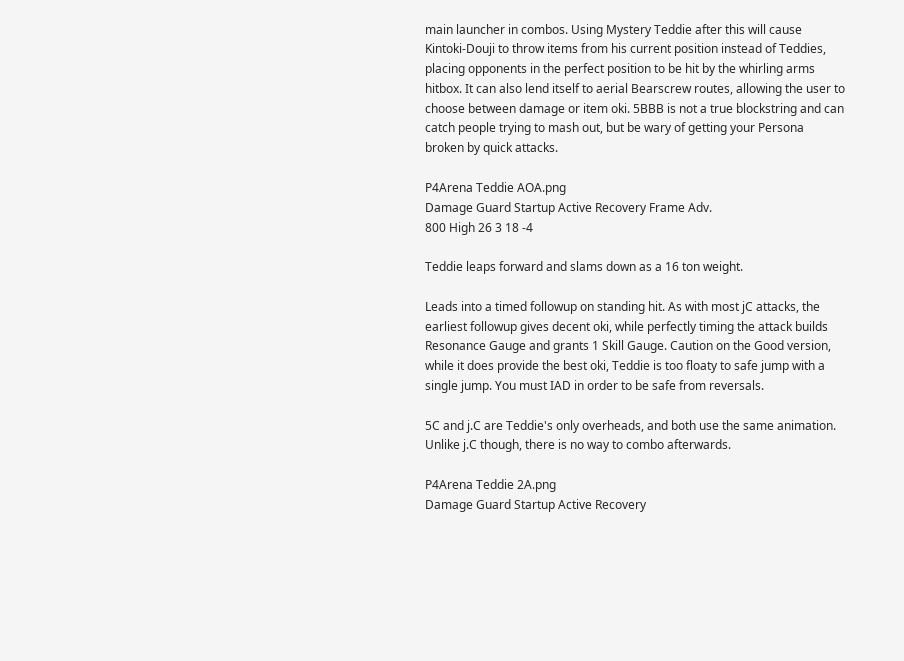main launcher in combos. Using Mystery Teddie after this will cause Kintoki-Douji to throw items from his current position instead of Teddies, placing opponents in the perfect position to be hit by the whirling arms hitbox. It can also lend itself to aerial Bearscrew routes, allowing the user to choose between damage or item oki. 5BBB is not a true blockstring and can catch people trying to mash out, but be wary of getting your Persona broken by quick attacks.

P4Arena Teddie AOA.png
Damage Guard Startup Active Recovery Frame Adv.
800 High 26 3 18 -4

Teddie leaps forward and slams down as a 16 ton weight.

Leads into a timed followup on standing hit. As with most jC attacks, the earliest followup gives decent oki, while perfectly timing the attack builds Resonance Gauge and grants 1 Skill Gauge. Caution on the Good version, while it does provide the best oki, Teddie is too floaty to safe jump with a single jump. You must IAD in order to be safe from reversals.

5C and j.C are Teddie's only overheads, and both use the same animation. Unlike j.C though, there is no way to combo afterwards.

P4Arena Teddie 2A.png
Damage Guard Startup Active Recovery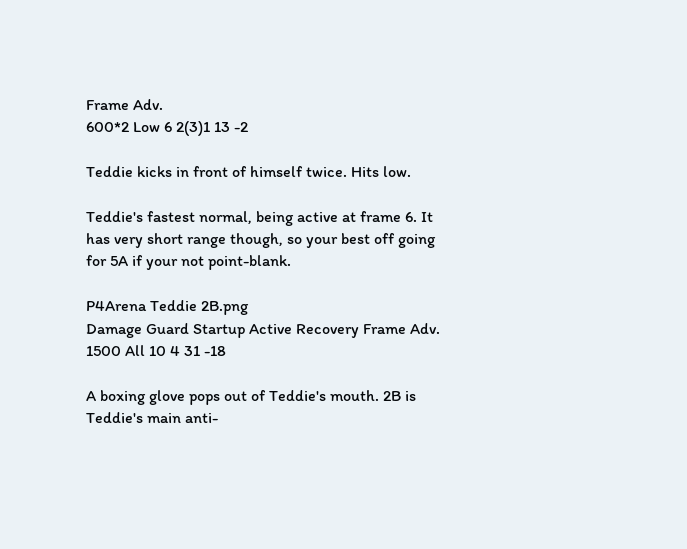Frame Adv.
600*2 Low 6 2(3)1 13 -2

Teddie kicks in front of himself twice. Hits low.

Teddie's fastest normal, being active at frame 6. It has very short range though, so your best off going for 5A if your not point-blank.

P4Arena Teddie 2B.png
Damage Guard Startup Active Recovery Frame Adv.
1500 All 10 4 31 -18

A boxing glove pops out of Teddie's mouth. 2B is Teddie's main anti-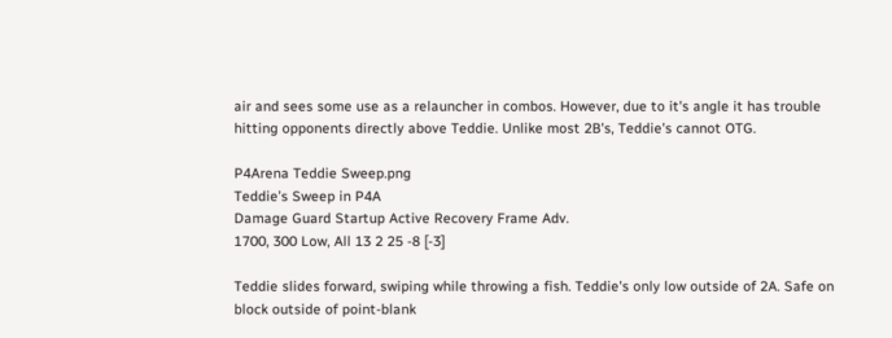air and sees some use as a relauncher in combos. However, due to it's angle it has trouble hitting opponents directly above Teddie. Unlike most 2B's, Teddie's cannot OTG.

P4Arena Teddie Sweep.png
Teddie’s Sweep in P4A
Damage Guard Startup Active Recovery Frame Adv.
1700, 300 Low, All 13 2 25 -8 [-3]

Teddie slides forward, swiping while throwing a fish. Teddie's only low outside of 2A. Safe on block outside of point-blank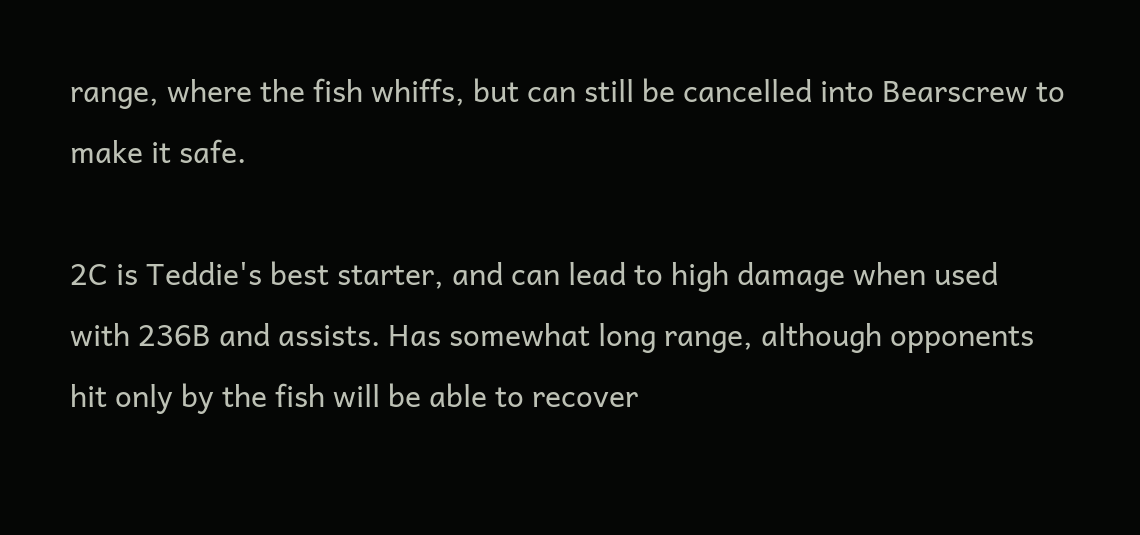range, where the fish whiffs, but can still be cancelled into Bearscrew to make it safe.

2C is Teddie's best starter, and can lead to high damage when used with 236B and assists. Has somewhat long range, although opponents hit only by the fish will be able to recover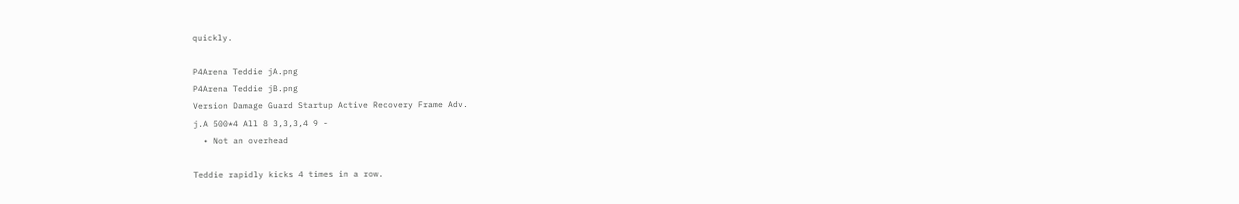quickly.

P4Arena Teddie jA.png
P4Arena Teddie jB.png
Version Damage Guard Startup Active Recovery Frame Adv.
j.A 500*4 All 8 3,3,3,4 9 -
  • Not an overhead

Teddie rapidly kicks 4 times in a row.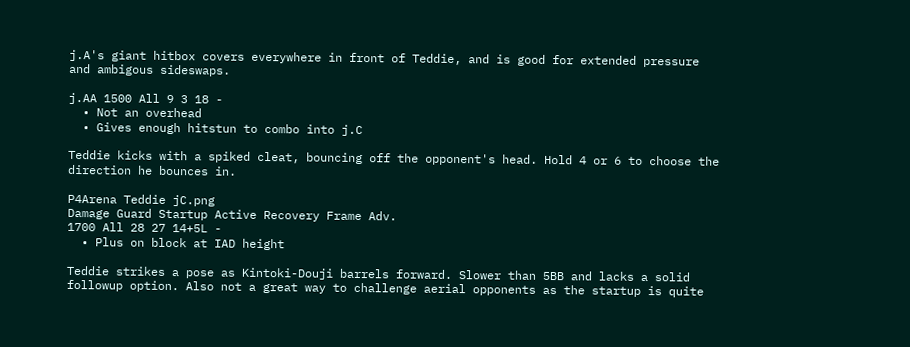j.A's giant hitbox covers everywhere in front of Teddie, and is good for extended pressure and ambigous sideswaps.

j.AA 1500 All 9 3 18 -
  • Not an overhead
  • Gives enough hitstun to combo into j.C

Teddie kicks with a spiked cleat, bouncing off the opponent's head. Hold 4 or 6 to choose the direction he bounces in.

P4Arena Teddie jC.png
Damage Guard Startup Active Recovery Frame Adv.
1700 All 28 27 14+5L -
  • Plus on block at IAD height

Teddie strikes a pose as Kintoki-Douji barrels forward. Slower than 5BB and lacks a solid followup option. Also not a great way to challenge aerial opponents as the startup is quite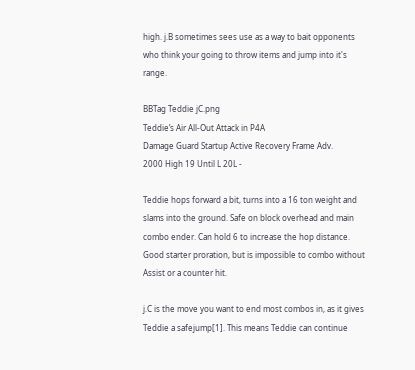high. j.B sometimes sees use as a way to bait opponents who think your going to throw items and jump into it's range.

BBTag Teddie jC.png
Teddie’s Air All-Out Attack in P4A
Damage Guard Startup Active Recovery Frame Adv.
2000 High 19 Until L 20L -

Teddie hops forward a bit, turns into a 16 ton weight and slams into the ground. Safe on block overhead and main combo ender. Can hold 6 to increase the hop distance. Good starter proration, but is impossible to combo without Assist or a counter hit.

j.C is the move you want to end most combos in, as it gives Teddie a safejump[1]. This means Teddie can continue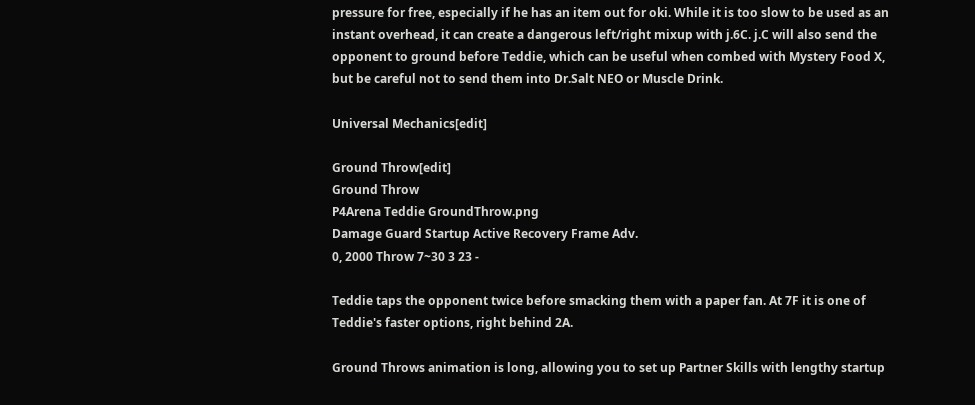pressure for free, especially if he has an item out for oki. While it is too slow to be used as an instant overhead, it can create a dangerous left/right mixup with j.6C. j.C will also send the opponent to ground before Teddie, which can be useful when combed with Mystery Food X, but be careful not to send them into Dr.Salt NEO or Muscle Drink.

Universal Mechanics[edit]

Ground Throw[edit]
Ground Throw
P4Arena Teddie GroundThrow.png
Damage Guard Startup Active Recovery Frame Adv.
0, 2000 Throw 7~30 3 23 -

Teddie taps the opponent twice before smacking them with a paper fan. At 7F it is one of Teddie's faster options, right behind 2A.

Ground Throws animation is long, allowing you to set up Partner Skills with lengthy startup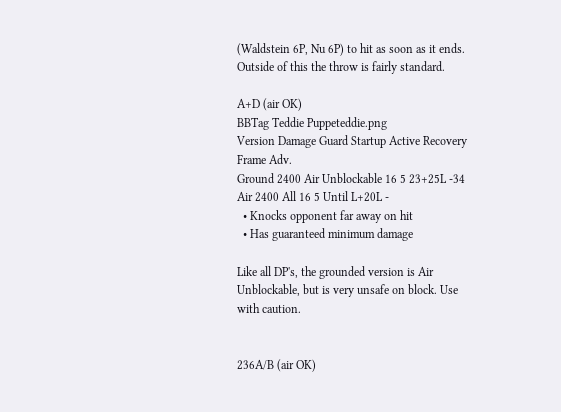(Waldstein 6P, Nu 6P) to hit as soon as it ends. Outside of this the throw is fairly standard.

A+D (air OK)
BBTag Teddie Puppeteddie.png
Version Damage Guard Startup Active Recovery Frame Adv.
Ground 2400 Air Unblockable 16 5 23+25L -34
Air 2400 All 16 5 Until L+20L -
  • Knocks opponent far away on hit
  • Has guaranteed minimum damage

Like all DP's, the grounded version is Air Unblockable, but is very unsafe on block. Use with caution.


236A/B (air OK)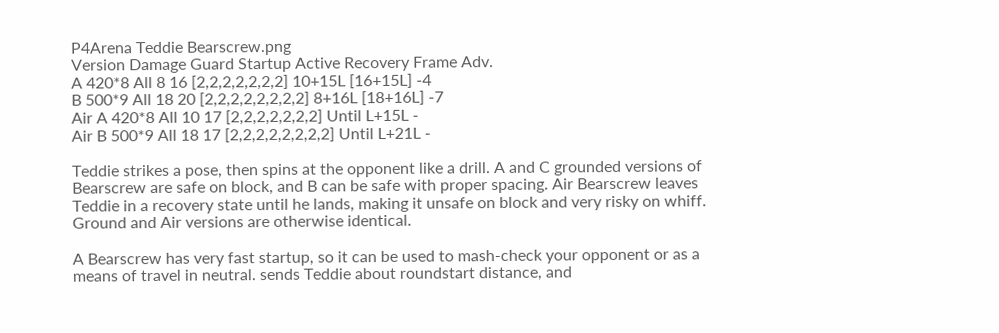P4Arena Teddie Bearscrew.png
Version Damage Guard Startup Active Recovery Frame Adv.
A 420*8 All 8 16 [2,2,2,2,2,2,2] 10+15L [16+15L] -4
B 500*9 All 18 20 [2,2,2,2,2,2,2,2] 8+16L [18+16L] -7
Air A 420*8 All 10 17 [2,2,2,2,2,2,2] Until L+15L -
Air B 500*9 All 18 17 [2,2,2,2,2,2,2,2] Until L+21L -

Teddie strikes a pose, then spins at the opponent like a drill. A and C grounded versions of Bearscrew are safe on block, and B can be safe with proper spacing. Air Bearscrew leaves Teddie in a recovery state until he lands, making it unsafe on block and very risky on whiff. Ground and Air versions are otherwise identical.

A Bearscrew has very fast startup, so it can be used to mash-check your opponent or as a means of travel in neutral. sends Teddie about roundstart distance, and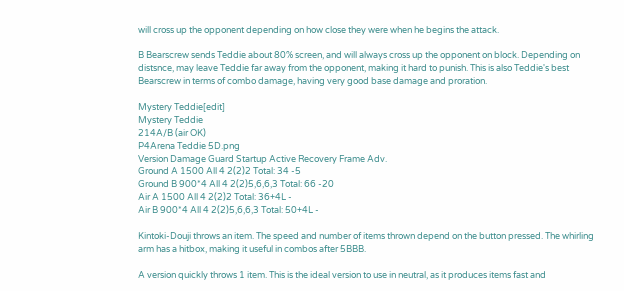will cross up the opponent depending on how close they were when he begins the attack.

B Bearscrew sends Teddie about 80% screen, and will always cross up the opponent on block. Depending on distsnce, may leave Teddie far away from the opponent, making it hard to punish. This is also Teddie's best Bearscrew in terms of combo damage, having very good base damage and proration.

Mystery Teddie[edit]
Mystery Teddie
214A/B (air OK)
P4Arena Teddie 5D.png
Version Damage Guard Startup Active Recovery Frame Adv.
Ground A 1500 All 4 2(2)2 Total: 34 -5
Ground B 900*4 All 4 2(2)5,6,6,3 Total: 66 -20
Air A 1500 All 4 2(2)2 Total: 36+4L -
Air B 900*4 All 4 2(2)5,6,6,3 Total: 50+4L -

Kintoki-Douji throws an item. The speed and number of items thrown depend on the button pressed. The whirling arm has a hitbox, making it useful in combos after 5BBB.

A version quickly throws 1 item. This is the ideal version to use in neutral, as it produces items fast and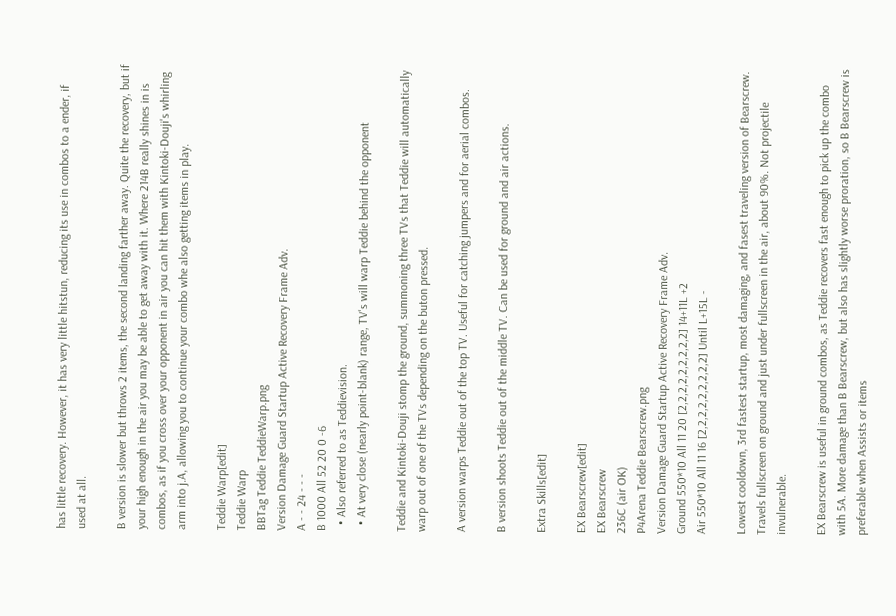has little recovery. However, it has very little hitstun, reducing its use in combos to a ender, if used at all.

B version is slower but throws 2 items, the second landing farther away. Quite the recovery, but if your high enough in the air you may be able to get away with it. Where 214B really shines in is combos, as if you cross over your opponent in air you can hit them with Kintoki-Douji's whirling arm into j.A, allowing you to continue your combo whe also getting items in play.

Teddie Warp[edit]
Teddie Warp
BBTag Teddie TeddieWarp.png
Version Damage Guard Startup Active Recovery Frame Adv.
A - - 24 - - -
B 1000 All 52 20 0 -6
  • Also referred to as Teddievision.
  • At very close (nearly point-blank) range, TV's will warp Teddie behind the opponent

Teddie and Kintoki-Douji stomp the ground, summoning three TVs that Teddie will automatically warp out of one of the TVs depending on the buton pressed.

A version warps Teddie out of the top TV. Useful for catching jumpers and for aerial combos.

B version shoots Teddie out of the middle TV. Can be used for ground and air actions.

Extra Skills[edit]

EX Bearscrew[edit]
EX Bearscrew
236C (air OK)
P4Arena Teddie Bearscrew.png
Version Damage Guard Startup Active Recovery Frame Adv.
Ground 550*10 All 11 20 [2,2,2,2,2,2,2,2,2] 14+11L +2
Air 550*10 All 11 16 [2,2,2,2,2,2,2,2,2] Until L+15L -

Lowest cooldown, 3rd fastest startup, most damaging, and fasest traveling version of Bearscrew. Travels fullscreen on ground and just under fullscreen in the air, about 90%. Not projectile invulnerable.

EX Bearscrew is useful in ground combos, as Teddie recovers fast enough to pick up the combo with 5A. More damage than B Bearscrew, but also has slightly worse proration, so B Bearscrew is preferable when Assists or items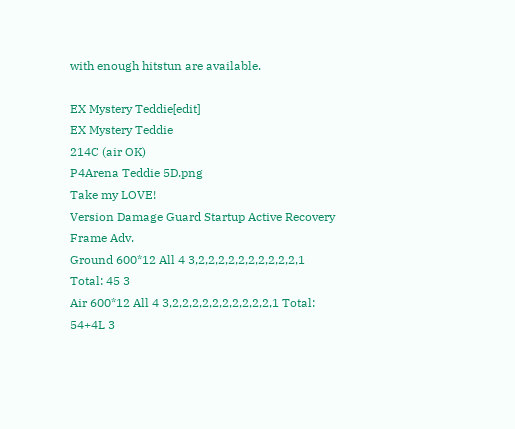with enough hitstun are available.

EX Mystery Teddie[edit]
EX Mystery Teddie
214C (air OK)
P4Arena Teddie 5D.png
Take my LOVE!
Version Damage Guard Startup Active Recovery Frame Adv.
Ground 600*12 All 4 3,2,2,2,2,2,2,2,2,2,2,1 Total: 45 3
Air 600*12 All 4 3,2,2,2,2,2,2,2,2,2,2,1 Total: 54+4L 3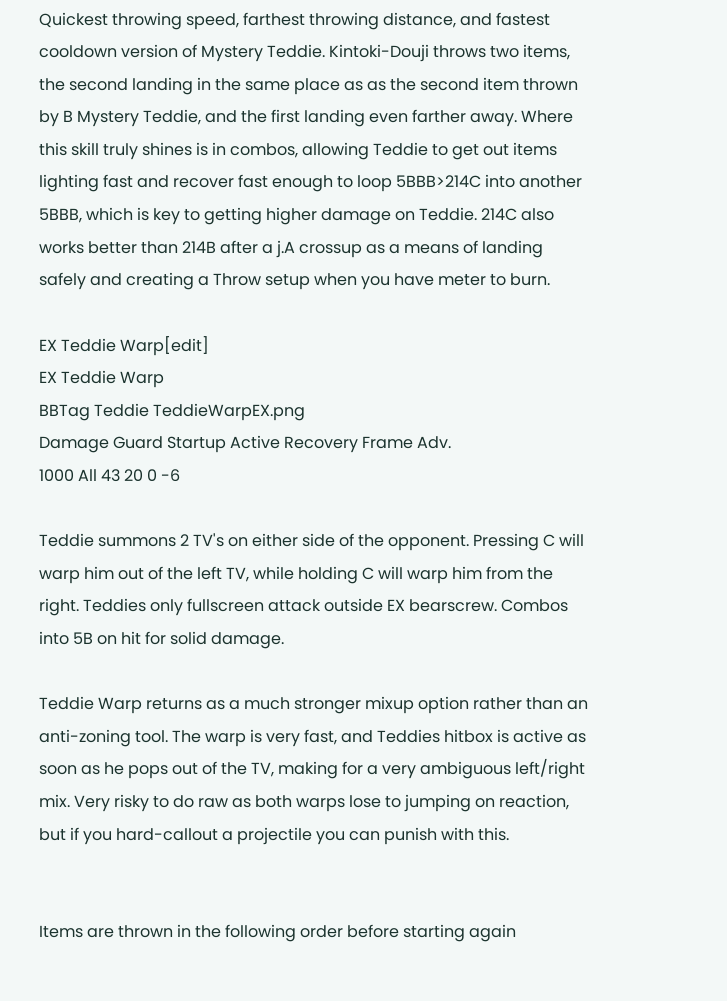Quickest throwing speed, farthest throwing distance, and fastest cooldown version of Mystery Teddie. Kintoki-Douji throws two items, the second landing in the same place as as the second item thrown by B Mystery Teddie, and the first landing even farther away. Where this skill truly shines is in combos, allowing Teddie to get out items lighting fast and recover fast enough to loop 5BBB>214C into another 5BBB, which is key to getting higher damage on Teddie. 214C also works better than 214B after a j.A crossup as a means of landing safely and creating a Throw setup when you have meter to burn.

EX Teddie Warp[edit]
EX Teddie Warp
BBTag Teddie TeddieWarpEX.png
Damage Guard Startup Active Recovery Frame Adv.
1000 All 43 20 0 -6

Teddie summons 2 TV's on either side of the opponent. Pressing C will warp him out of the left TV, while holding C will warp him from the right. Teddies only fullscreen attack outside EX bearscrew. Combos into 5B on hit for solid damage.

Teddie Warp returns as a much stronger mixup option rather than an anti-zoning tool. The warp is very fast, and Teddies hitbox is active as soon as he pops out of the TV, making for a very ambiguous left/right mix. Very risky to do raw as both warps lose to jumping on reaction, but if you hard-callout a projectile you can punish with this.


Items are thrown in the following order before starting again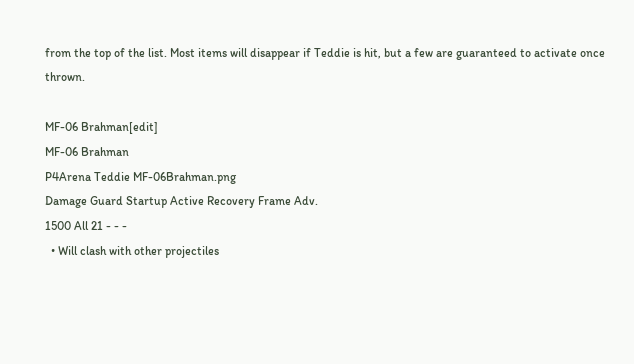from the top of the list. Most items will disappear if Teddie is hit, but a few are guaranteed to activate once thrown.

MF-06 Brahman[edit]
MF-06 Brahman
P4Arena Teddie MF-06Brahman.png
Damage Guard Startup Active Recovery Frame Adv.
1500 All 21 - - -
  • Will clash with other projectiles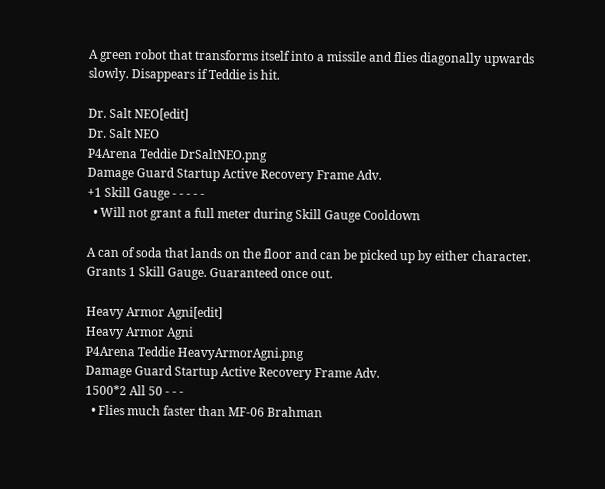A green robot that transforms itself into a missile and flies diagonally upwards slowly. Disappears if Teddie is hit.

Dr. Salt NEO[edit]
Dr. Salt NEO
P4Arena Teddie DrSaltNEO.png
Damage Guard Startup Active Recovery Frame Adv.
+1 Skill Gauge - - - - -
  • Will not grant a full meter during Skill Gauge Cooldown

A can of soda that lands on the floor and can be picked up by either character. Grants 1 Skill Gauge. Guaranteed once out.

Heavy Armor Agni[edit]
Heavy Armor Agni
P4Arena Teddie HeavyArmorAgni.png
Damage Guard Startup Active Recovery Frame Adv.
1500*2 All 50 - - -
  • Flies much faster than MF-06 Brahman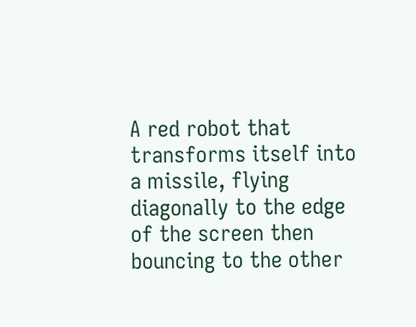A red robot that transforms itself into a missile, flying diagonally to the edge of the screen then bouncing to the other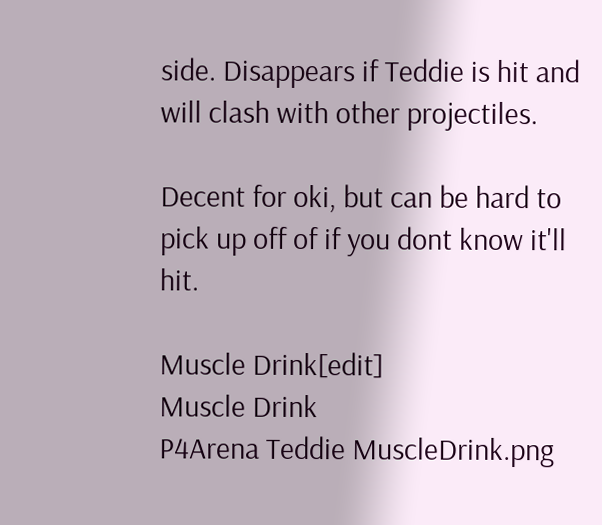side. Disappears if Teddie is hit and will clash with other projectiles.

Decent for oki, but can be hard to pick up off of if you dont know it'll hit.

Muscle Drink[edit]
Muscle Drink
P4Arena Teddie MuscleDrink.png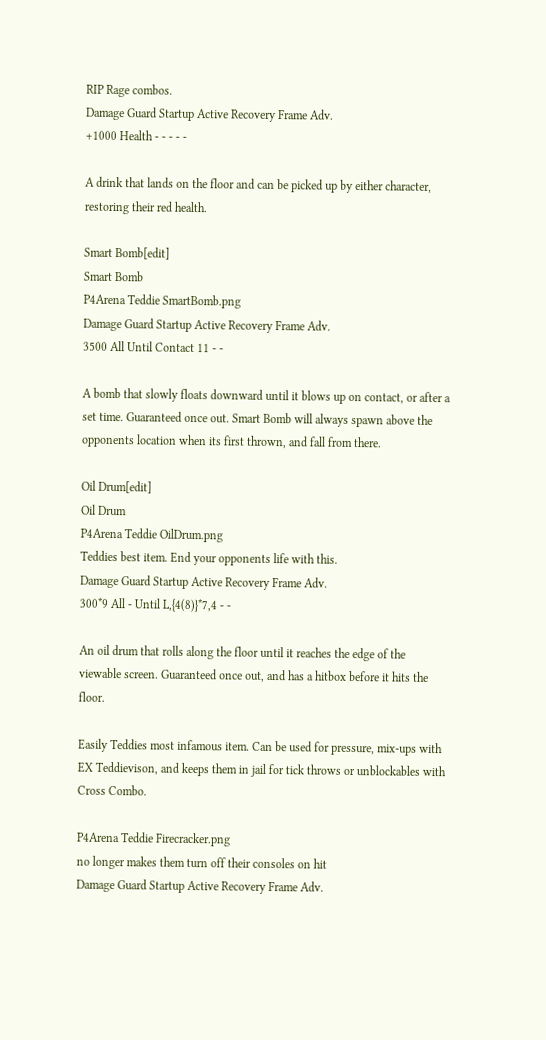RIP Rage combos.
Damage Guard Startup Active Recovery Frame Adv.
+1000 Health - - - - -

A drink that lands on the floor and can be picked up by either character, restoring their red health.

Smart Bomb[edit]
Smart Bomb
P4Arena Teddie SmartBomb.png
Damage Guard Startup Active Recovery Frame Adv.
3500 All Until Contact 11 - -

A bomb that slowly floats downward until it blows up on contact, or after a set time. Guaranteed once out. Smart Bomb will always spawn above the opponents location when its first thrown, and fall from there.

Oil Drum[edit]
Oil Drum
P4Arena Teddie OilDrum.png
Teddies best item. End your opponents life with this.
Damage Guard Startup Active Recovery Frame Adv.
300*9 All - Until L,{4(8)}*7,4 - -

An oil drum that rolls along the floor until it reaches the edge of the viewable screen. Guaranteed once out, and has a hitbox before it hits the floor.

Easily Teddies most infamous item. Can be used for pressure, mix-ups with EX Teddievison, and keeps them in jail for tick throws or unblockables with Cross Combo.

P4Arena Teddie Firecracker.png
no longer makes them turn off their consoles on hit
Damage Guard Startup Active Recovery Frame Adv.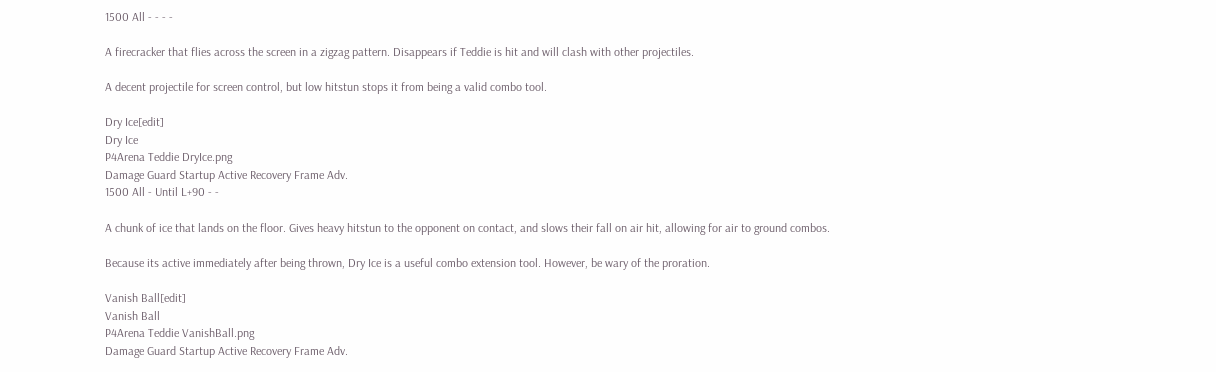1500 All - - - -

A firecracker that flies across the screen in a zigzag pattern. Disappears if Teddie is hit and will clash with other projectiles.

A decent projectile for screen control, but low hitstun stops it from being a valid combo tool.

Dry Ice[edit]
Dry Ice
P4Arena Teddie DryIce.png
Damage Guard Startup Active Recovery Frame Adv.
1500 All - Until L+90 - -

A chunk of ice that lands on the floor. Gives heavy hitstun to the opponent on contact, and slows their fall on air hit, allowing for air to ground combos.

Because its active immediately after being thrown, Dry Ice is a useful combo extension tool. However, be wary of the proration.

Vanish Ball[edit]
Vanish Ball
P4Arena Teddie VanishBall.png
Damage Guard Startup Active Recovery Frame Adv.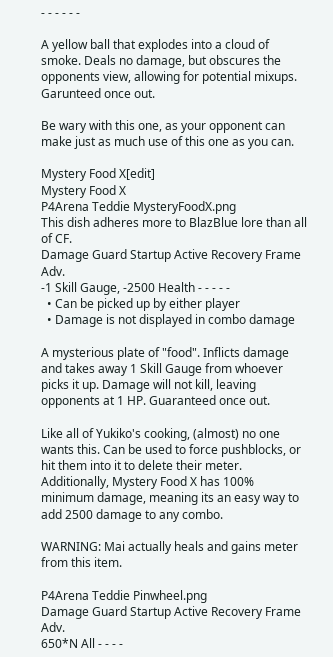- - - - - -

A yellow ball that explodes into a cloud of smoke. Deals no damage, but obscures the opponents view, allowing for potential mixups. Garunteed once out.

Be wary with this one, as your opponent can make just as much use of this one as you can.

Mystery Food X[edit]
Mystery Food X
P4Arena Teddie MysteryFoodX.png
This dish adheres more to BlazBlue lore than all of CF.
Damage Guard Startup Active Recovery Frame Adv.
-1 Skill Gauge, -2500 Health - - - - -
  • Can be picked up by either player
  • Damage is not displayed in combo damage

A mysterious plate of "food". Inflicts damage and takes away 1 Skill Gauge from whoever picks it up. Damage will not kill, leaving opponents at 1 HP. Guaranteed once out.

Like all of Yukiko's cooking, (almost) no one wants this. Can be used to force pushblocks, or hit them into it to delete their meter. Additionally, Mystery Food X has 100% minimum damage, meaning its an easy way to add 2500 damage to any combo.

WARNING: Mai actually heals and gains meter from this item.

P4Arena Teddie Pinwheel.png
Damage Guard Startup Active Recovery Frame Adv.
650*N All - - - -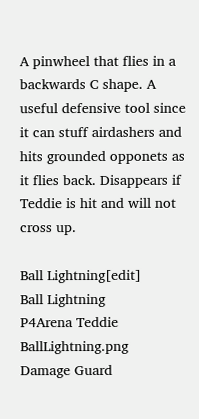A pinwheel that flies in a backwards C shape. A useful defensive tool since it can stuff airdashers and hits grounded opponets as it flies back. Disappears if Teddie is hit and will not cross up.

Ball Lightning[edit]
Ball Lightning
P4Arena Teddie BallLightning.png
Damage Guard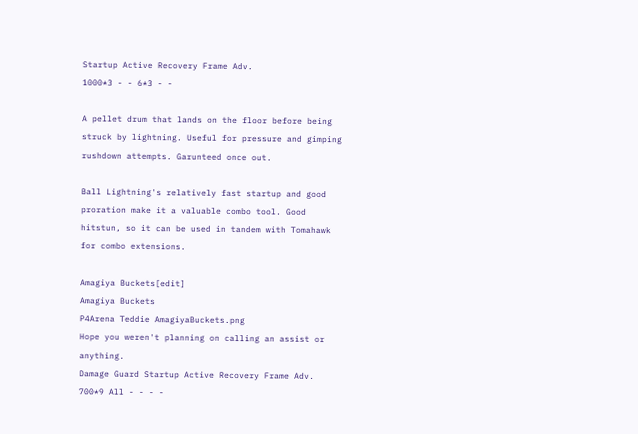Startup Active Recovery Frame Adv.
1000*3 - - 6*3 - -

A pellet drum that lands on the floor before being struck by lightning. Useful for pressure and gimping rushdown attempts. Garunteed once out.

Ball Lightning's relatively fast startup and good proration make it a valuable combo tool. Good hitstun, so it can be used in tandem with Tomahawk for combo extensions.

Amagiya Buckets[edit]
Amagiya Buckets
P4Arena Teddie AmagiyaBuckets.png
Hope you weren't planning on calling an assist or anything.
Damage Guard Startup Active Recovery Frame Adv.
700*9 All - - - -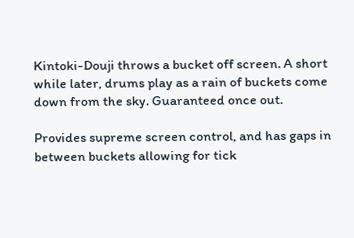Kintoki-Douji throws a bucket off screen. A short while later, drums play as a rain of buckets come down from the sky. Guaranteed once out.

Provides supreme screen control, and has gaps in between buckets allowing for tick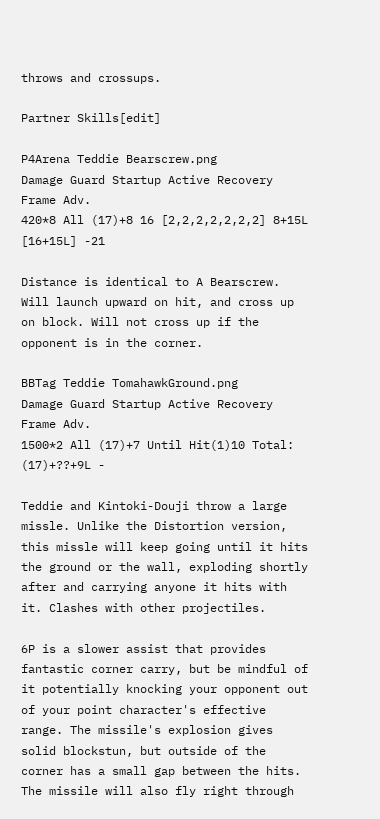throws and crossups.

Partner Skills[edit]

P4Arena Teddie Bearscrew.png
Damage Guard Startup Active Recovery Frame Adv.
420*8 All (17)+8 16 [2,2,2,2,2,2,2] 8+15L [16+15L] -21

Distance is identical to A Bearscrew. Will launch upward on hit, and cross up on block. Will not cross up if the opponent is in the corner.

BBTag Teddie TomahawkGround.png
Damage Guard Startup Active Recovery Frame Adv.
1500*2 All (17)+7 Until Hit(1)10 Total: (17)+??+9L -

Teddie and Kintoki-Douji throw a large missle. Unlike the Distortion version, this missle will keep going until it hits the ground or the wall, exploding shortly after and carrying anyone it hits with it. Clashes with other projectiles.

6P is a slower assist that provides fantastic corner carry, but be mindful of it potentially knocking your opponent out of your point character's effective range. The missile's explosion gives solid blockstun, but outside of the corner has a small gap between the hits. The missile will also fly right through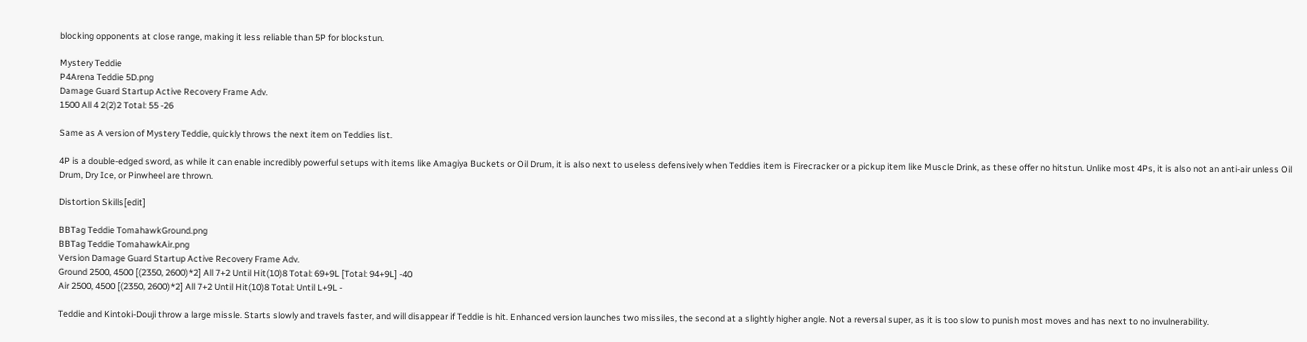blocking opponents at close range, making it less reliable than 5P for blockstun.

Mystery Teddie
P4Arena Teddie 5D.png
Damage Guard Startup Active Recovery Frame Adv.
1500 All 4 2(2)2 Total: 55 -26

Same as A version of Mystery Teddie, quickly throws the next item on Teddies list.

4P is a double-edged sword, as while it can enable incredibly powerful setups with items like Amagiya Buckets or Oil Drum, it is also next to useless defensively when Teddies item is Firecracker or a pickup item like Muscle Drink, as these offer no hitstun. Unlike most 4Ps, it is also not an anti-air unless Oil Drum, Dry Ice, or Pinwheel are thrown.

Distortion Skills[edit]

BBTag Teddie TomahawkGround.png
BBTag Teddie TomahawkAir.png
Version Damage Guard Startup Active Recovery Frame Adv.
Ground 2500, 4500 [(2350, 2600)*2] All 7+2 Until Hit(10)8 Total: 69+9L [Total: 94+9L] -40
Air 2500, 4500 [(2350, 2600)*2] All 7+2 Until Hit(10)8 Total: Until L+9L -

Teddie and Kintoki-Douji throw a large missle. Starts slowly and travels faster, and will disappear if Teddie is hit. Enhanced version launches two missiles, the second at a slightly higher angle. Not a reversal super, as it is too slow to punish most moves and has next to no invulnerability.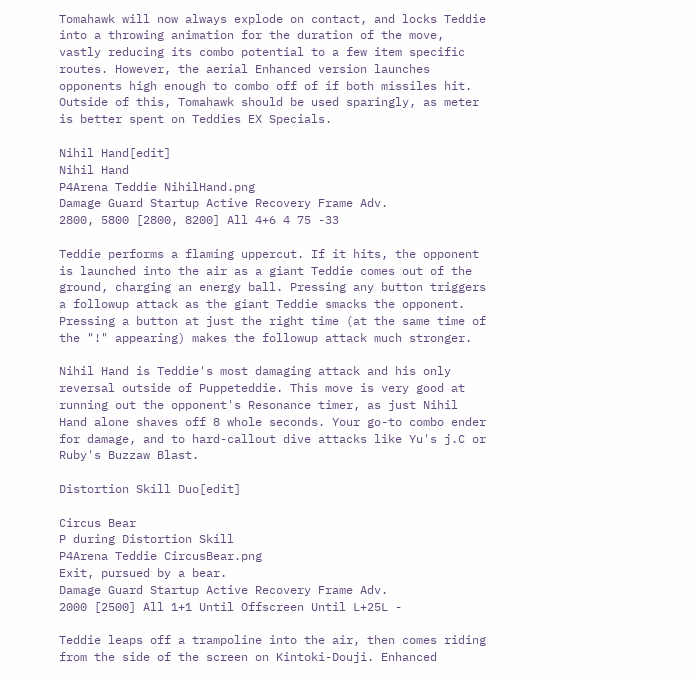Tomahawk will now always explode on contact, and locks Teddie into a throwing animation for the duration of the move, vastly reducing its combo potential to a few item specific routes. However, the aerial Enhanced version launches opponents high enough to combo off of if both missiles hit. Outside of this, Tomahawk should be used sparingly, as meter is better spent on Teddies EX Specials.

Nihil Hand[edit]
Nihil Hand
P4Arena Teddie NihilHand.png
Damage Guard Startup Active Recovery Frame Adv.
2800, 5800 [2800, 8200] All 4+6 4 75 -33

Teddie performs a flaming uppercut. If it hits, the opponent is launched into the air as a giant Teddie comes out of the ground, charging an energy ball. Pressing any button triggers a followup attack as the giant Teddie smacks the opponent. Pressing a button at just the right time (at the same time of the "!" appearing) makes the followup attack much stronger.

Nihil Hand is Teddie's most damaging attack and his only reversal outside of Puppeteddie. This move is very good at running out the opponent's Resonance timer, as just Nihil Hand alone shaves off 8 whole seconds. Your go-to combo ender for damage, and to hard-callout dive attacks like Yu's j.C or Ruby's Buzzaw Blast.

Distortion Skill Duo[edit]

Circus Bear
P during Distortion Skill
P4Arena Teddie CircusBear.png
Exit, pursued by a bear.
Damage Guard Startup Active Recovery Frame Adv.
2000 [2500] All 1+1 Until Offscreen Until L+25L -

Teddie leaps off a trampoline into the air, then comes riding from the side of the screen on Kintoki-Douji. Enhanced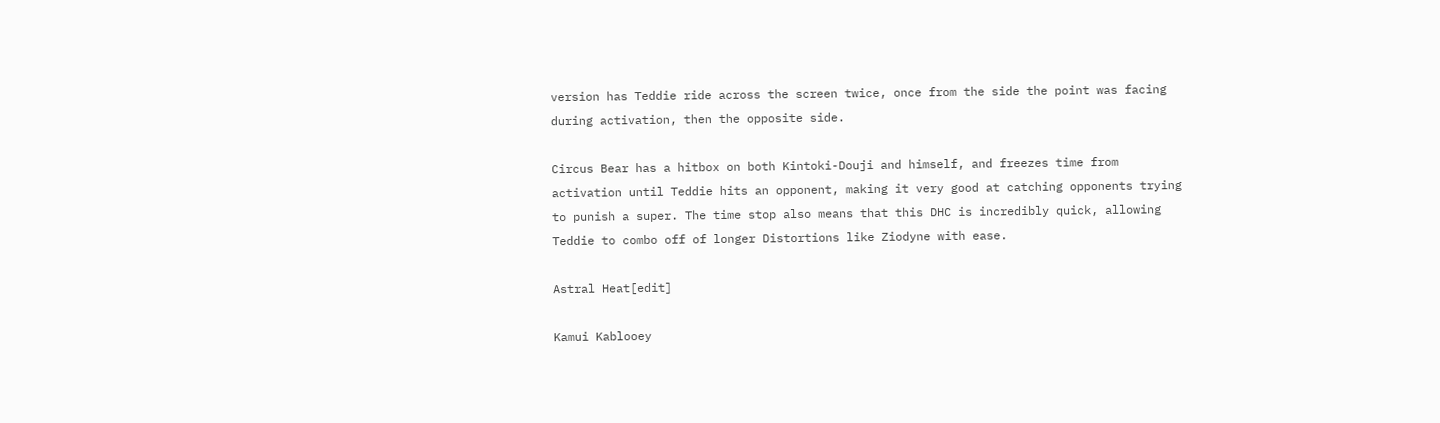version has Teddie ride across the screen twice, once from the side the point was facing during activation, then the opposite side.

Circus Bear has a hitbox on both Kintoki-Douji and himself, and freezes time from activation until Teddie hits an opponent, making it very good at catching opponents trying to punish a super. The time stop also means that this DHC is incredibly quick, allowing Teddie to combo off of longer Distortions like Ziodyne with ease.

Astral Heat[edit]

Kamui Kablooey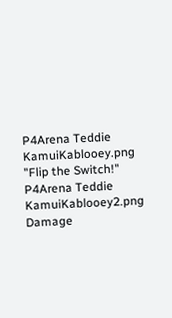P4Arena Teddie KamuiKablooey.png
"Flip the Switch!"
P4Arena Teddie KamuiKablooey2.png
Damage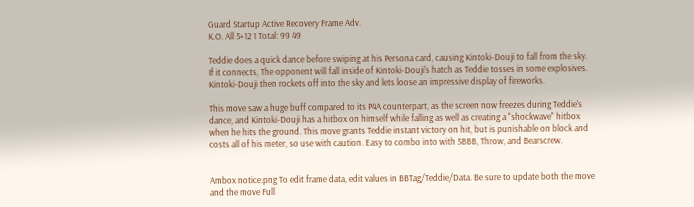Guard Startup Active Recovery Frame Adv.
K.O. All 5+12 1 Total: 99 49

Teddie does a quick dance before swiping at his Persona card, causing Kintoki-Douji to fall from the sky. If it connects, The opponent will fall inside of Kintoki-Douji's hatch as Teddie tosses in some explosives. Kintoki-Douji then rockets off into the sky and lets loose an impressive display of fireworks.

This move saw a huge buff compared to its P4A counterpart, as the screen now freezes during Teddie's dance, and Kintoki-Douji has a hitbox on himself while falling as well as creating a "shockwave" hitbox when he hits the ground. This move grants Teddie instant victory on hit, but is punishable on block and costs all of his meter, so use with caution. Easy to combo into with 5BBB, Throw, and Bearscrew.


Ambox notice.png To edit frame data, edit values in BBTag/Teddie/Data. Be sure to update both the move and the move Full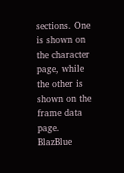sections. One is shown on the character page, while the other is shown on the frame data page.
BlazBlue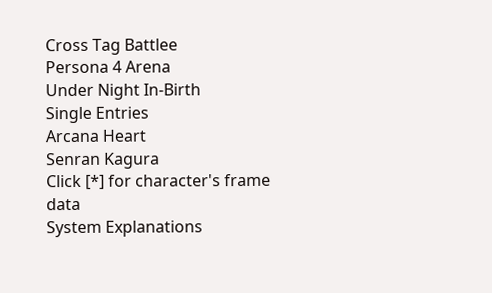Cross Tag Battlee
Persona 4 Arena
Under Night In-Birth
Single Entries
Arcana Heart
Senran Kagura
Click [*] for character's frame data
System Explanations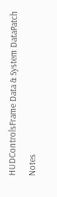HUDControlsFrame Data & System DataPatch Notes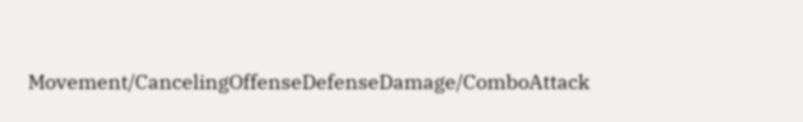Movement/CancelingOffenseDefenseDamage/ComboAttack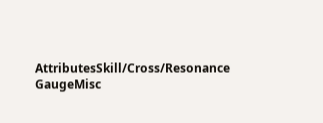AttributesSkill/Cross/Resonance GaugeMisc